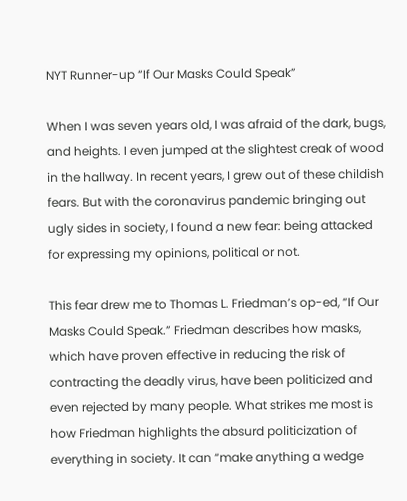NYT Runner-up “If Our Masks Could Speak”

When I was seven years old, I was afraid of the dark, bugs, and heights. I even jumped at the slightest creak of wood in the hallway. In recent years, I grew out of these childish fears. But with the coronavirus pandemic bringing out ugly sides in society, I found a new fear: being attacked for expressing my opinions, political or not.

This fear drew me to Thomas L. Friedman’s op-ed, “If Our Masks Could Speak.” Friedman describes how masks, which have proven effective in reducing the risk of contracting the deadly virus, have been politicized and even rejected by many people. What strikes me most is how Friedman highlights the absurd politicization of everything in society. It can “make anything a wedge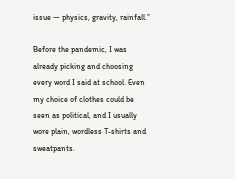issue — physics, gravity, rainfall.”

Before the pandemic, I was already picking and choosing every word I said at school. Even my choice of clothes could be seen as political, and I usually wore plain, wordless T-shirts and sweatpants.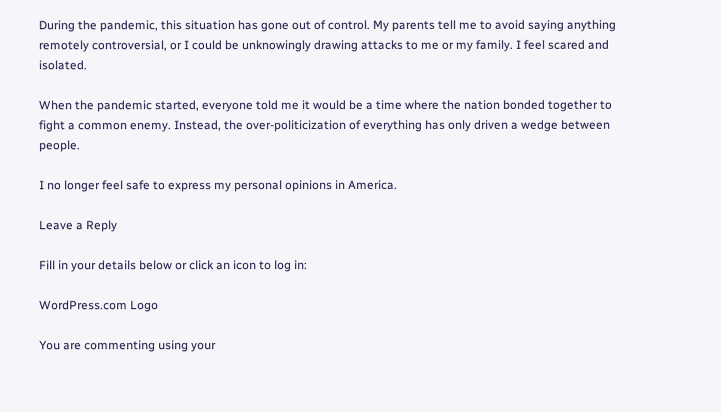During the pandemic, this situation has gone out of control. My parents tell me to avoid saying anything remotely controversial, or I could be unknowingly drawing attacks to me or my family. I feel scared and isolated.

When the pandemic started, everyone told me it would be a time where the nation bonded together to fight a common enemy. Instead, the over-politicization of everything has only driven a wedge between people.

I no longer feel safe to express my personal opinions in America.

Leave a Reply

Fill in your details below or click an icon to log in:

WordPress.com Logo

You are commenting using your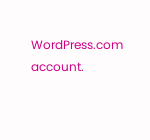WordPress.com account.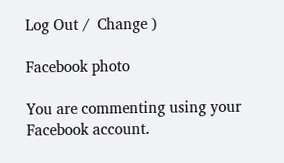Log Out /  Change )

Facebook photo

You are commenting using your Facebook account.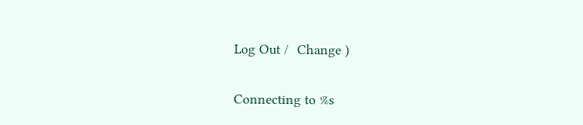Log Out /  Change )

Connecting to %s